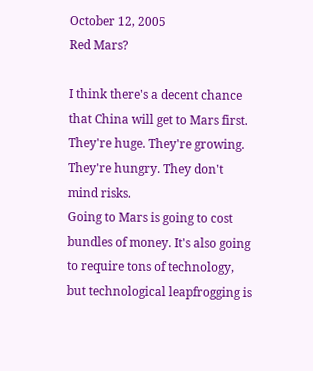October 12, 2005
Red Mars?

I think there's a decent chance that China will get to Mars first. They're huge. They're growing. They're hungry. They don't mind risks.
Going to Mars is going to cost bundles of money. It's also going to require tons of technology, but technological leapfrogging is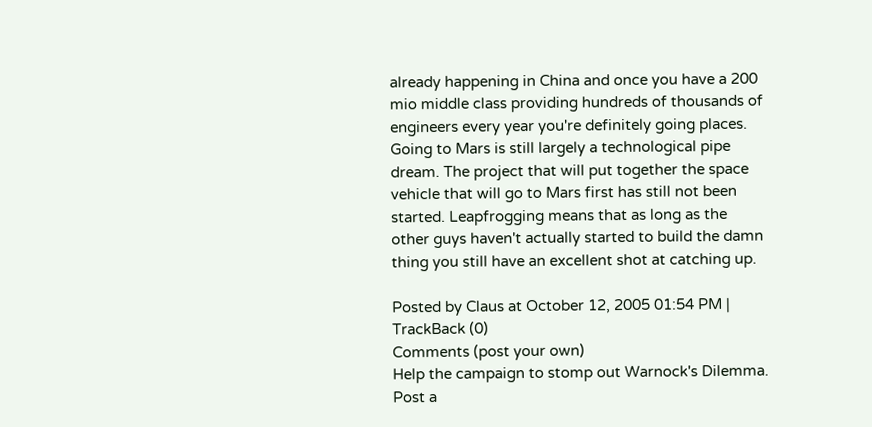already happening in China and once you have a 200 mio middle class providing hundreds of thousands of engineers every year you're definitely going places. Going to Mars is still largely a technological pipe dream. The project that will put together the space vehicle that will go to Mars first has still not been started. Leapfrogging means that as long as the other guys haven't actually started to build the damn thing you still have an excellent shot at catching up.

Posted by Claus at October 12, 2005 01:54 PM | TrackBack (0)
Comments (post your own)
Help the campaign to stomp out Warnock's Dilemma. Post a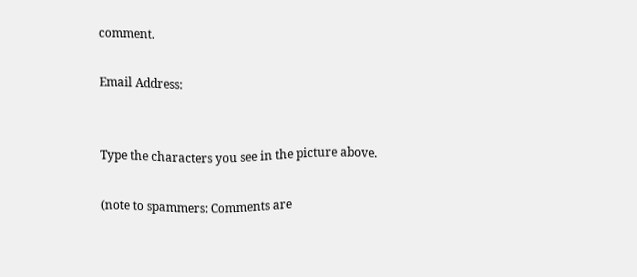comment.

Email Address:


Type the characters you see in the picture above.

(note to spammers: Comments are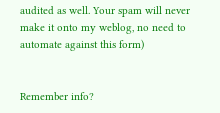audited as well. Your spam will never make it onto my weblog, no need to automate against this form)


Remember info?